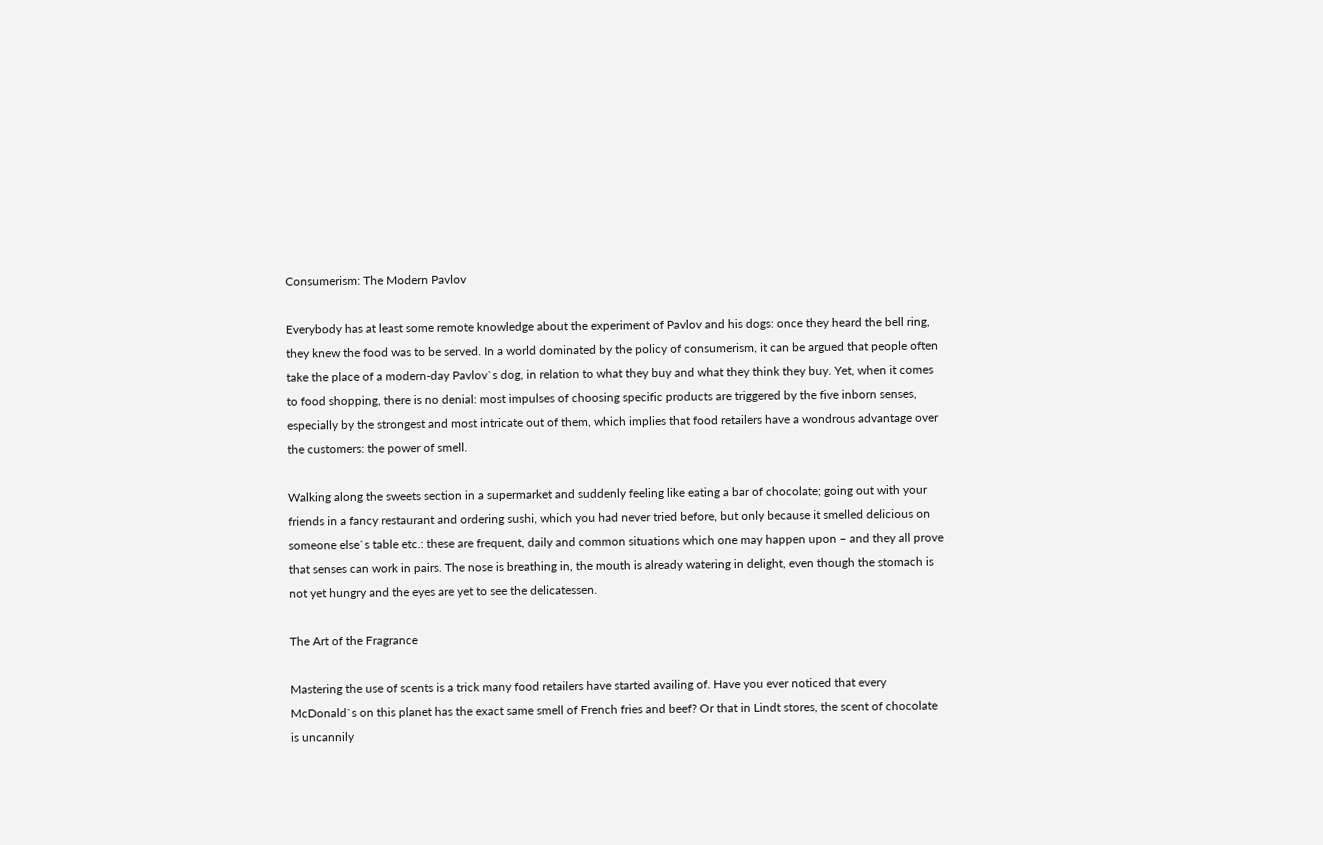Consumerism: The Modern Pavlov

Everybody has at least some remote knowledge about the experiment of Pavlov and his dogs: once they heard the bell ring, they knew the food was to be served. In a world dominated by the policy of consumerism, it can be argued that people often take the place of a modern-day Pavlov`s dog, in relation to what they buy and what they think they buy. Yet, when it comes to food shopping, there is no denial: most impulses of choosing specific products are triggered by the five inborn senses, especially by the strongest and most intricate out of them, which implies that food retailers have a wondrous advantage over the customers: the power of smell.

Walking along the sweets section in a supermarket and suddenly feeling like eating a bar of chocolate; going out with your friends in a fancy restaurant and ordering sushi, which you had never tried before, but only because it smelled delicious on someone else`s table etc.: these are frequent, daily and common situations which one may happen upon – and they all prove that senses can work in pairs. The nose is breathing in, the mouth is already watering in delight, even though the stomach is not yet hungry and the eyes are yet to see the delicatessen.

The Art of the Fragrance

Mastering the use of scents is a trick many food retailers have started availing of. Have you ever noticed that every McDonald`s on this planet has the exact same smell of French fries and beef? Or that in Lindt stores, the scent of chocolate is uncannily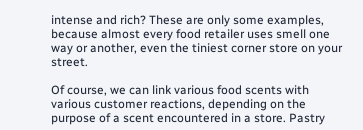intense and rich? These are only some examples, because almost every food retailer uses smell one way or another, even the tiniest corner store on your street.

Of course, we can link various food scents with various customer reactions, depending on the purpose of a scent encountered in a store. Pastry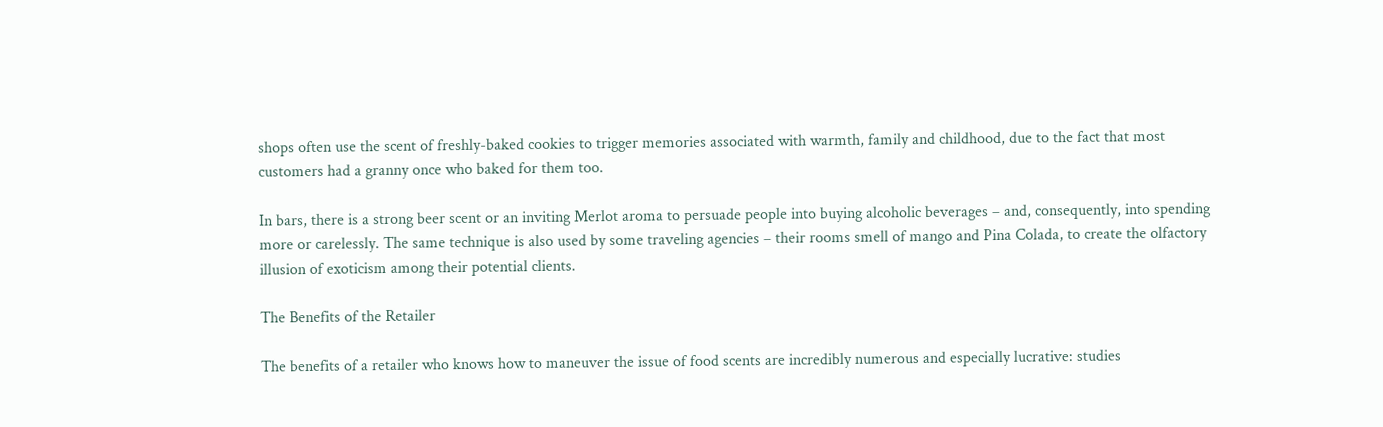shops often use the scent of freshly-baked cookies to trigger memories associated with warmth, family and childhood, due to the fact that most customers had a granny once who baked for them too.

In bars, there is a strong beer scent or an inviting Merlot aroma to persuade people into buying alcoholic beverages – and, consequently, into spending more or carelessly. The same technique is also used by some traveling agencies – their rooms smell of mango and Pina Colada, to create the olfactory illusion of exoticism among their potential clients.

The Benefits of the Retailer

The benefits of a retailer who knows how to maneuver the issue of food scents are incredibly numerous and especially lucrative: studies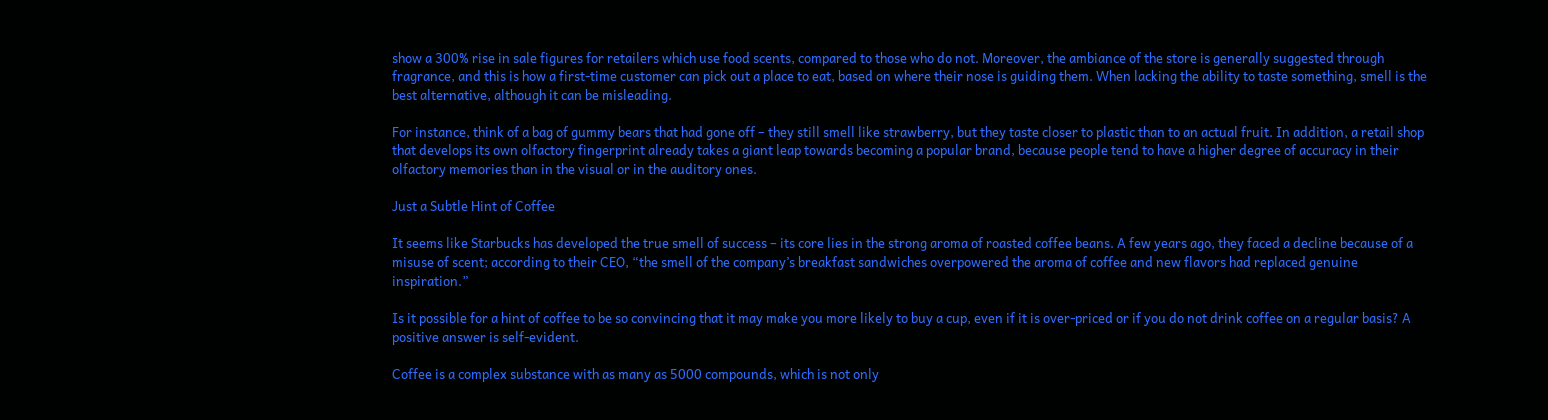show a 300% rise in sale figures for retailers which use food scents, compared to those who do not. Moreover, the ambiance of the store is generally suggested through fragrance, and this is how a first-time customer can pick out a place to eat, based on where their nose is guiding them. When lacking the ability to taste something, smell is the best alternative, although it can be misleading.

For instance, think of a bag of gummy bears that had gone off – they still smell like strawberry, but they taste closer to plastic than to an actual fruit. In addition, a retail shop that develops its own olfactory fingerprint already takes a giant leap towards becoming a popular brand, because people tend to have a higher degree of accuracy in their olfactory memories than in the visual or in the auditory ones.

Just a Subtle Hint of Coffee

It seems like Starbucks has developed the true smell of success – its core lies in the strong aroma of roasted coffee beans. A few years ago, they faced a decline because of a misuse of scent; according to their CEO, “the smell of the company’s breakfast sandwiches overpowered the aroma of coffee and new flavors had replaced genuine inspiration.”

Is it possible for a hint of coffee to be so convincing that it may make you more likely to buy a cup, even if it is over-priced or if you do not drink coffee on a regular basis? A positive answer is self-evident.

Coffee is a complex substance with as many as 5000 compounds, which is not only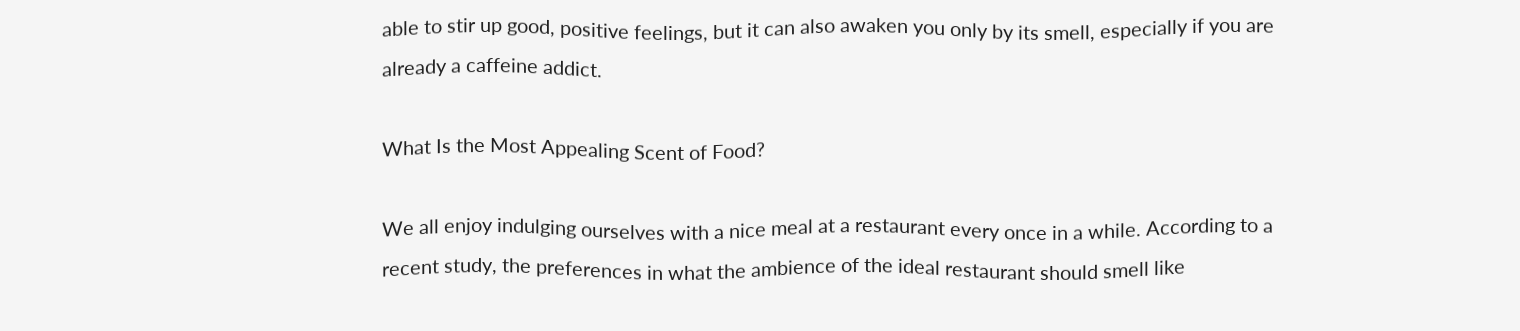able to stir up good, positive feelings, but it can also awaken you only by its smell, especially if you are already a caffeine addict.

What Is the Most Appealing Scent of Food?

We all enjoy indulging ourselves with a nice meal at a restaurant every once in a while. According to a recent study, the preferences in what the ambience of the ideal restaurant should smell like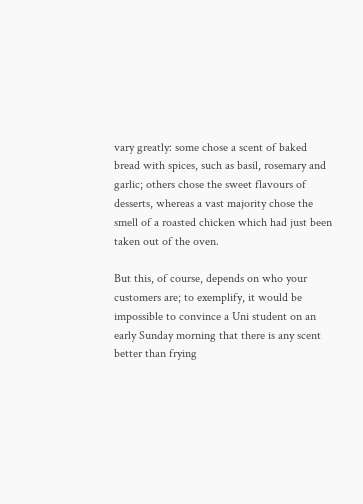vary greatly: some chose a scent of baked bread with spices, such as basil, rosemary and garlic; others chose the sweet flavours of desserts, whereas a vast majority chose the smell of a roasted chicken which had just been taken out of the oven.

But this, of course, depends on who your customers are; to exemplify, it would be impossible to convince a Uni student on an early Sunday morning that there is any scent better than frying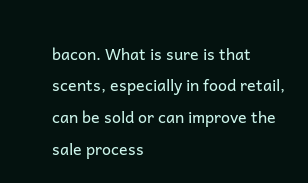bacon. What is sure is that scents, especially in food retail, can be sold or can improve the sale process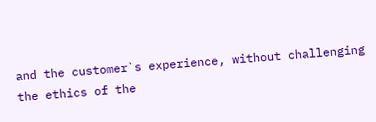and the customer`s experience, without challenging the ethics of the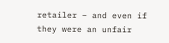retailer – and even if they were an unfair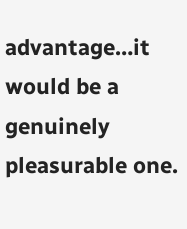advantage…it would be a genuinely pleasurable one.